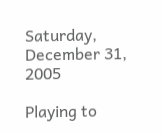Saturday, December 31, 2005

Playing to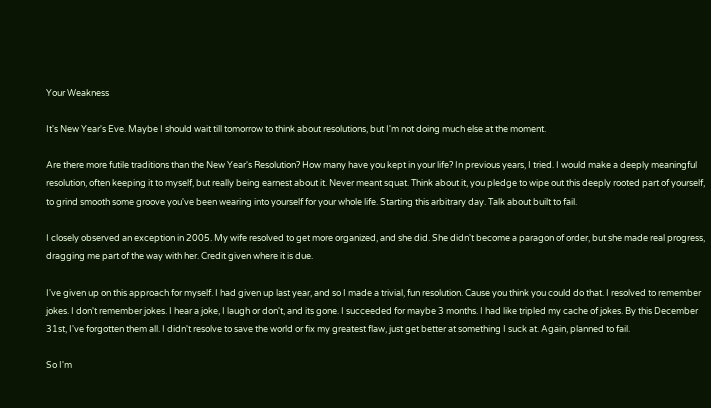Your Weakness

It's New Year's Eve. Maybe I should wait till tomorrow to think about resolutions, but I'm not doing much else at the moment.

Are there more futile traditions than the New Year's Resolution? How many have you kept in your life? In previous years, I tried. I would make a deeply meaningful resolution, often keeping it to myself, but really being earnest about it. Never meant squat. Think about it, you pledge to wipe out this deeply rooted part of yourself, to grind smooth some groove you've been wearing into yourself for your whole life. Starting this arbitrary day. Talk about built to fail.

I closely observed an exception in 2005. My wife resolved to get more organized, and she did. She didn't become a paragon of order, but she made real progress, dragging me part of the way with her. Credit given where it is due.

I've given up on this approach for myself. I had given up last year, and so I made a trivial, fun resolution. Cause you think you could do that. I resolved to remember jokes. I don't remember jokes. I hear a joke, I laugh or don't, and its gone. I succeeded for maybe 3 months. I had like tripled my cache of jokes. By this December 31st, I've forgotten them all. I didn't resolve to save the world or fix my greatest flaw, just get better at something I suck at. Again, planned to fail.

So I'm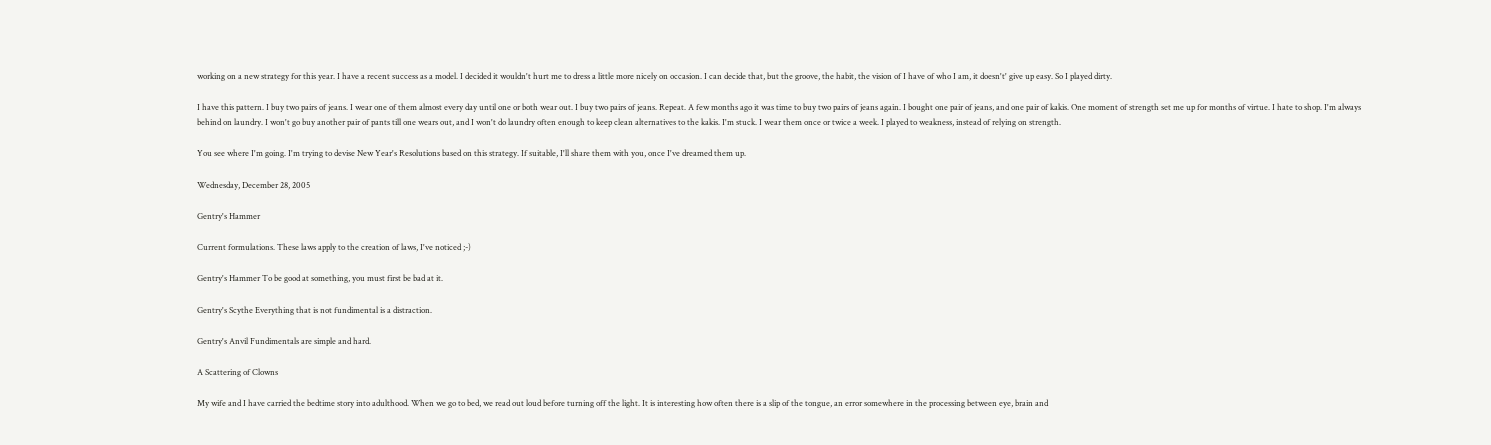working on a new strategy for this year. I have a recent success as a model. I decided it wouldn't hurt me to dress a little more nicely on occasion. I can decide that, but the groove, the habit, the vision of I have of who I am, it doesn't' give up easy. So I played dirty.

I have this pattern. I buy two pairs of jeans. I wear one of them almost every day until one or both wear out. I buy two pairs of jeans. Repeat. A few months ago it was time to buy two pairs of jeans again. I bought one pair of jeans, and one pair of kakis. One moment of strength set me up for months of virtue. I hate to shop. I'm always behind on laundry. I won't go buy another pair of pants till one wears out, and I won't do laundry often enough to keep clean alternatives to the kakis. I'm stuck. I wear them once or twice a week. I played to weakness, instead of relying on strength.

You see where I'm going. I'm trying to devise New Year's Resolutions based on this strategy. If suitable, I'll share them with you, once I've dreamed them up.

Wednesday, December 28, 2005

Gentry's Hammer

Current formulations. These laws apply to the creation of laws, I've noticed ;-)

Gentry's Hammer To be good at something, you must first be bad at it.

Gentry's Scythe Everything that is not fundimental is a distraction.

Gentry's Anvil Fundimentals are simple and hard.

A Scattering of Clowns

My wife and I have carried the bedtime story into adulthood. When we go to bed, we read out loud before turning off the light. It is interesting how often there is a slip of the tongue, an error somewhere in the processing between eye, brain and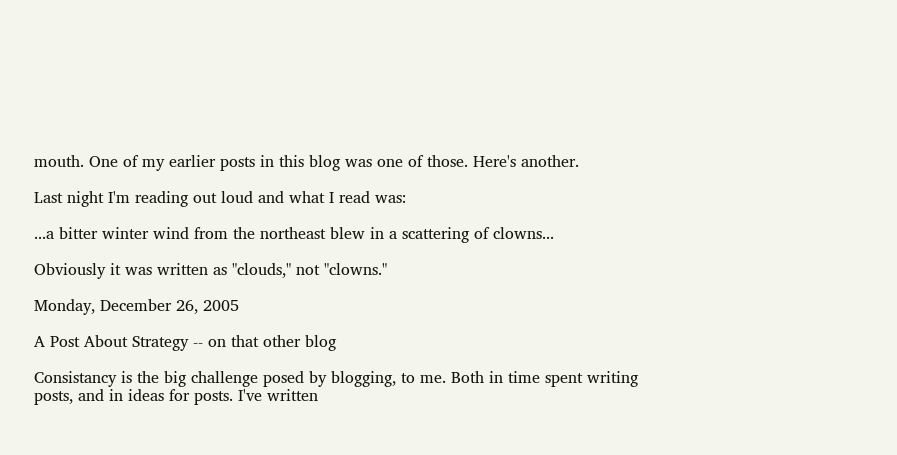mouth. One of my earlier posts in this blog was one of those. Here's another.

Last night I'm reading out loud and what I read was:

...a bitter winter wind from the northeast blew in a scattering of clowns...

Obviously it was written as "clouds," not "clowns."

Monday, December 26, 2005

A Post About Strategy -- on that other blog

Consistancy is the big challenge posed by blogging, to me. Both in time spent writing posts, and in ideas for posts. I've written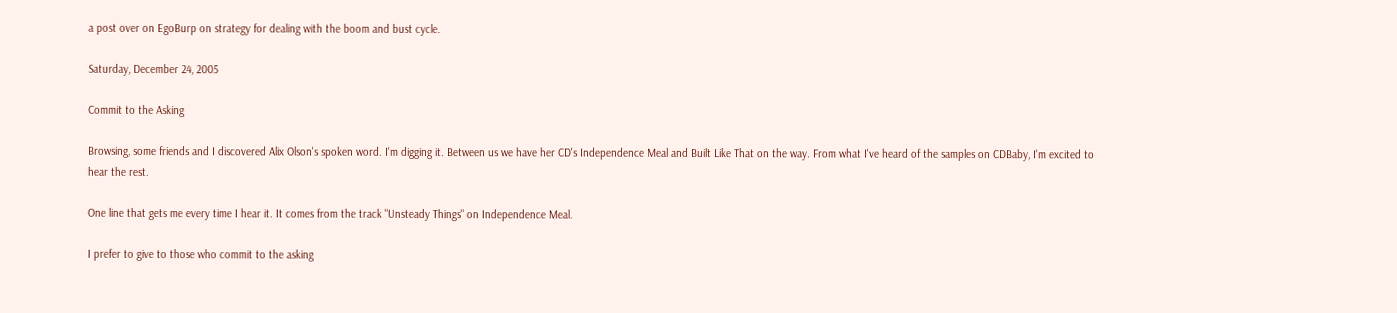a post over on EgoBurp on strategy for dealing with the boom and bust cycle.

Saturday, December 24, 2005

Commit to the Asking

Browsing, some friends and I discovered Alix Olson's spoken word. I'm digging it. Between us we have her CD's Independence Meal and Built Like That on the way. From what I've heard of the samples on CDBaby, I'm excited to hear the rest.

One line that gets me every time I hear it. It comes from the track "Unsteady Things" on Independence Meal.

I prefer to give to those who commit to the asking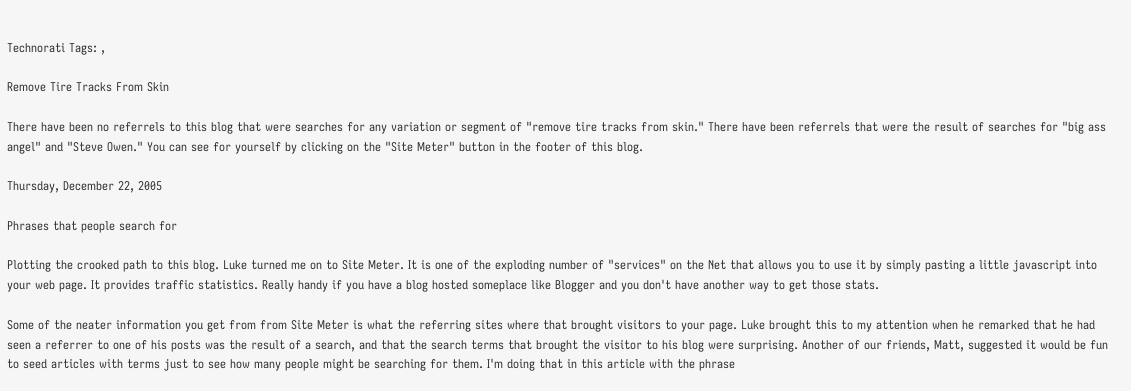Technorati Tags: ,

Remove Tire Tracks From Skin

There have been no referrels to this blog that were searches for any variation or segment of "remove tire tracks from skin." There have been referrels that were the result of searches for "big ass angel" and "Steve Owen." You can see for yourself by clicking on the "Site Meter" button in the footer of this blog.

Thursday, December 22, 2005

Phrases that people search for

Plotting the crooked path to this blog. Luke turned me on to Site Meter. It is one of the exploding number of "services" on the Net that allows you to use it by simply pasting a little javascript into your web page. It provides traffic statistics. Really handy if you have a blog hosted someplace like Blogger and you don't have another way to get those stats.

Some of the neater information you get from from Site Meter is what the referring sites where that brought visitors to your page. Luke brought this to my attention when he remarked that he had seen a referrer to one of his posts was the result of a search, and that the search terms that brought the visitor to his blog were surprising. Another of our friends, Matt, suggested it would be fun to seed articles with terms just to see how many people might be searching for them. I'm doing that in this article with the phrase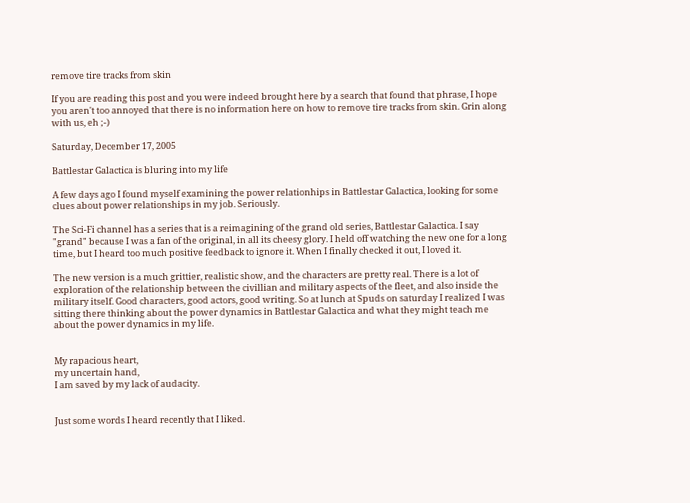remove tire tracks from skin

If you are reading this post and you were indeed brought here by a search that found that phrase, I hope you aren't too annoyed that there is no information here on how to remove tire tracks from skin. Grin along with us, eh ;-)

Saturday, December 17, 2005

Battlestar Galactica is bluring into my life

A few days ago I found myself examining the power relationhips in Battlestar Galactica, looking for some clues about power relationships in my job. Seriously.

The Sci-Fi channel has a series that is a reimagining of the grand old series, Battlestar Galactica. I say "grand" because I was a fan of the original, in all its cheesy glory. I held off watching the new one for a long time, but I heard too much positive feedback to ignore it. When I finally checked it out, I loved it.

The new version is a much grittier, realistic show, and the characters are pretty real. There is a lot of exploration of the relationship between the civillian and military aspects of the fleet, and also inside the military itself. Good characters, good actors, good writing. So at lunch at Spuds on saturday I realized I was sitting there thinking about the power dynamics in Battlestar Galactica and what they might teach me about the power dynamics in my life.


My rapacious heart,
my uncertain hand,
I am saved by my lack of audacity.


Just some words I heard recently that I liked.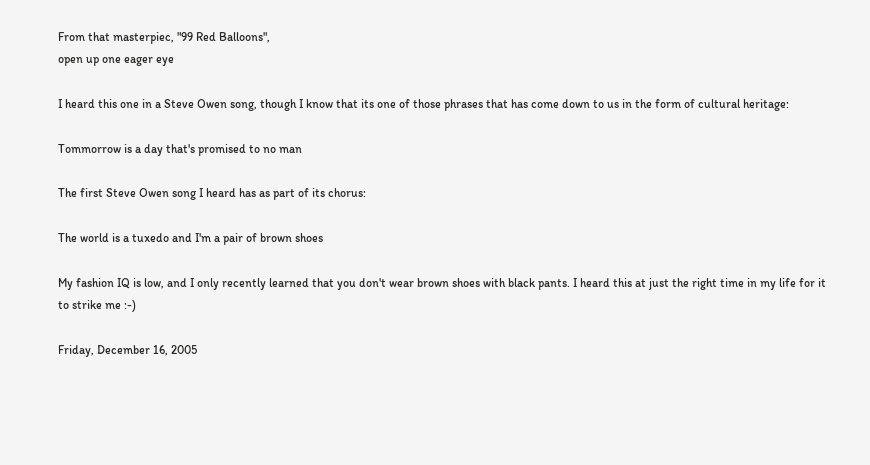From that masterpiec, "99 Red Balloons",
open up one eager eye

I heard this one in a Steve Owen song, though I know that its one of those phrases that has come down to us in the form of cultural heritage:

Tommorrow is a day that's promised to no man

The first Steve Owen song I heard has as part of its chorus:

The world is a tuxedo and I'm a pair of brown shoes

My fashion IQ is low, and I only recently learned that you don't wear brown shoes with black pants. I heard this at just the right time in my life for it to strike me :-)

Friday, December 16, 2005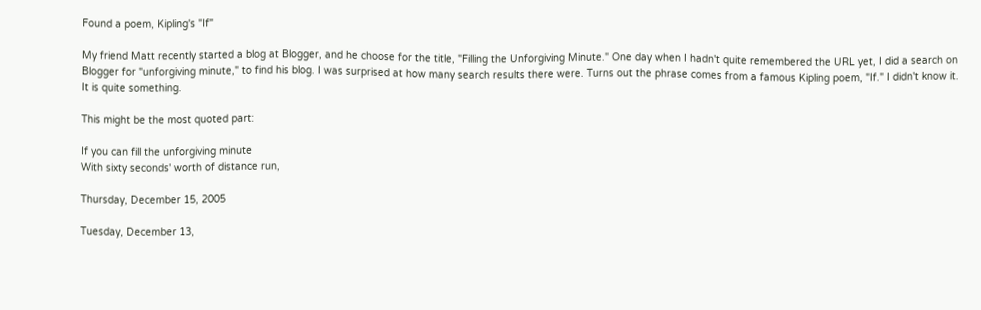Found a poem, Kipling's "If"

My friend Matt recently started a blog at Blogger, and he choose for the title, "Filling the Unforgiving Minute." One day when I hadn't quite remembered the URL yet, I did a search on Blogger for "unforgiving minute," to find his blog. I was surprised at how many search results there were. Turns out the phrase comes from a famous Kipling poem, "If." I didn't know it. It is quite something.

This might be the most quoted part:

If you can fill the unforgiving minute
With sixty seconds' worth of distance run,

Thursday, December 15, 2005

Tuesday, December 13,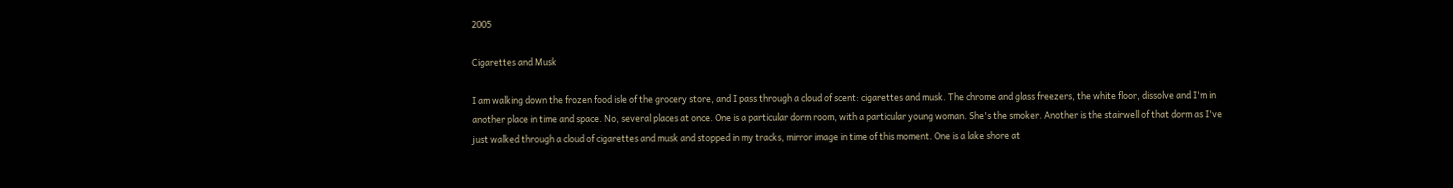2005

Cigarettes and Musk

I am walking down the frozen food isle of the grocery store, and I pass through a cloud of scent: cigarettes and musk. The chrome and glass freezers, the white floor, dissolve and I'm in another place in time and space. No, several places at once. One is a particular dorm room, with a particular young woman. She's the smoker. Another is the stairwell of that dorm as I've just walked through a cloud of cigarettes and musk and stopped in my tracks, mirror image in time of this moment. One is a lake shore at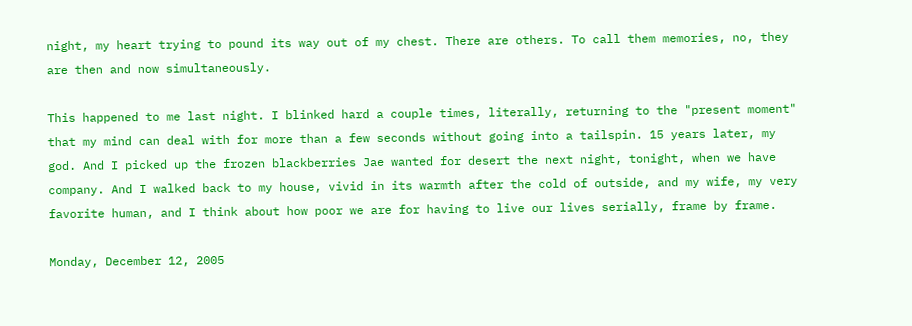night, my heart trying to pound its way out of my chest. There are others. To call them memories, no, they are then and now simultaneously.

This happened to me last night. I blinked hard a couple times, literally, returning to the "present moment" that my mind can deal with for more than a few seconds without going into a tailspin. 15 years later, my god. And I picked up the frozen blackberries Jae wanted for desert the next night, tonight, when we have company. And I walked back to my house, vivid in its warmth after the cold of outside, and my wife, my very favorite human, and I think about how poor we are for having to live our lives serially, frame by frame.

Monday, December 12, 2005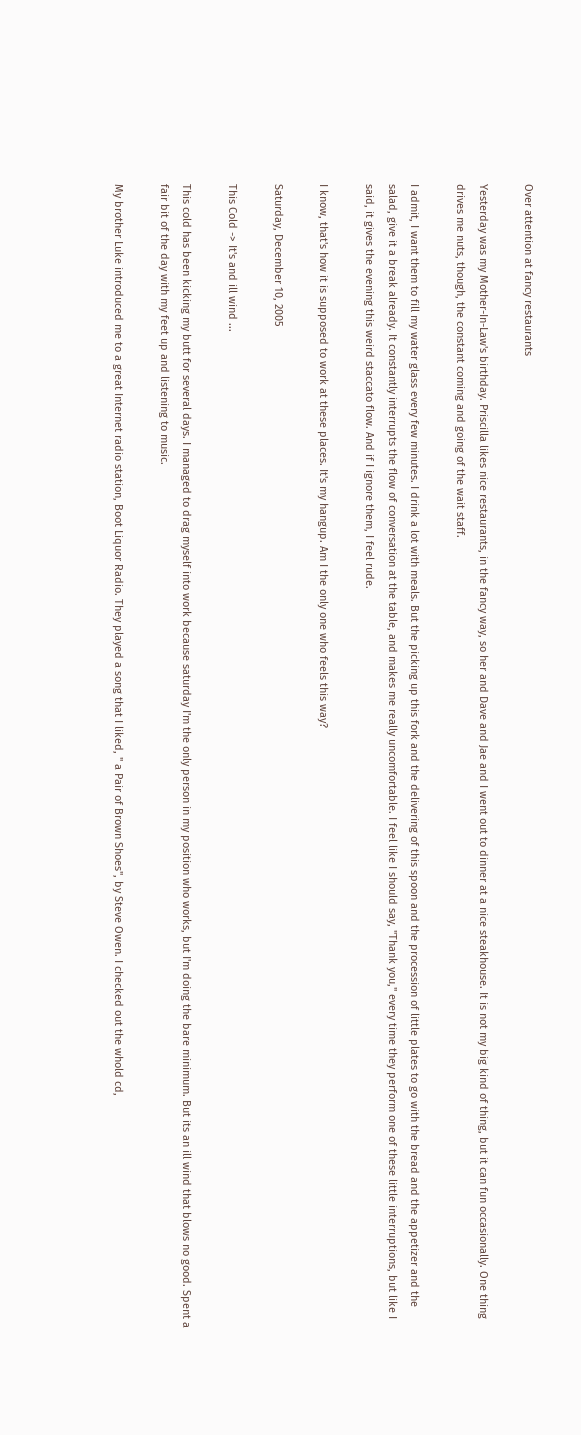Over attention at fancy restaurants

Yesterday was my Mother-In-Law's birthday. Priscilla likes nice restaurants, in the fancy way, so her and Dave and Jae and I went out to dinner at a nice steakhouse. It is not my big kind of thing, but it can fun occasionally. One thing drives me nuts, though, the constant coming and going of the wait staff.

I admit, I want them to fill my water glass every few minutes. I drink a lot with meals. But the picking up this fork and the delivering of this spoon and the procession of little plates to go with the bread and the appetizer and the salad, give it a break already. It constantly interrupts the flow of conversation at the table, and makes me really uncomfortable. I feel like I should say, "Thank you," every time they perform one of these little interruptions, but like I said, it gives the evening this weird staccato flow. And if I ignore them, I feel rude.

I know, that's how it is supposed to work at these places. It's my hangup. Am I the only one who feels this way?

Saturday, December 10, 2005

This Cold -> It's and ill wind ...

This cold has been kicking my butt for several days. I managed to drag myself into work because saturday I'm the only person in my position who works, but I'm doing the bare minimum. But its an ill wind that blows no good. Spent a fair bit of the day with my feet up and listening to music.

My brother Luke introduced me to a great Internet radio station, Boot Liquor Radio. They played a song that I liked, " a Pair of Brown Shoes", by Steve Owen. I checked out the whold cd,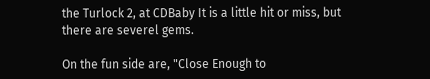the Turlock 2, at CDBaby It is a little hit or miss, but there are severel gems.

On the fun side are, "Close Enough to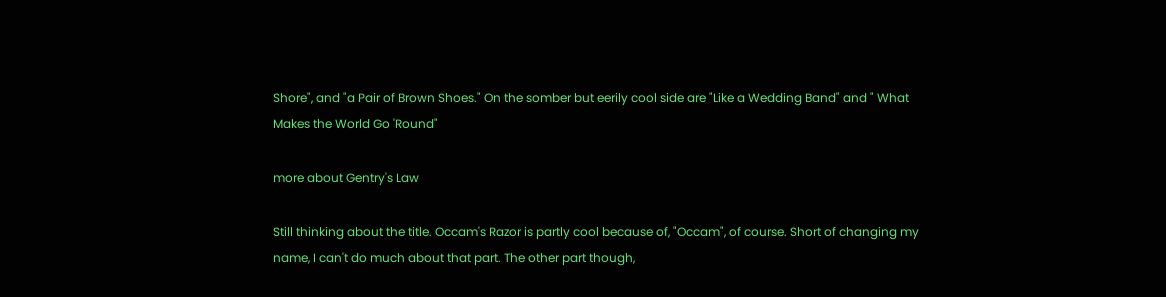Shore", and "a Pair of Brown Shoes." On the somber but eerily cool side are "Like a Wedding Band" and " What Makes the World Go 'Round"

more about Gentry's Law

Still thinking about the title. Occam's Razor is partly cool because of, "Occam", of course. Short of changing my name, I can't do much about that part. The other part though,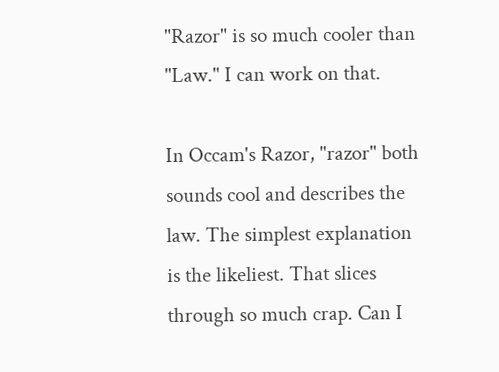"Razor" is so much cooler than "Law." I can work on that.

In Occam's Razor, "razor" both sounds cool and describes the law. The simplest explanation is the likeliest. That slices through so much crap. Can I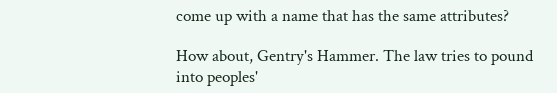come up with a name that has the same attributes?

How about, Gentry's Hammer. The law tries to pound into peoples'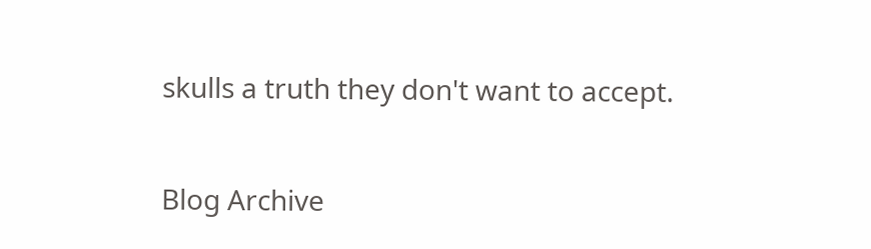skulls a truth they don't want to accept.

Blog Archive